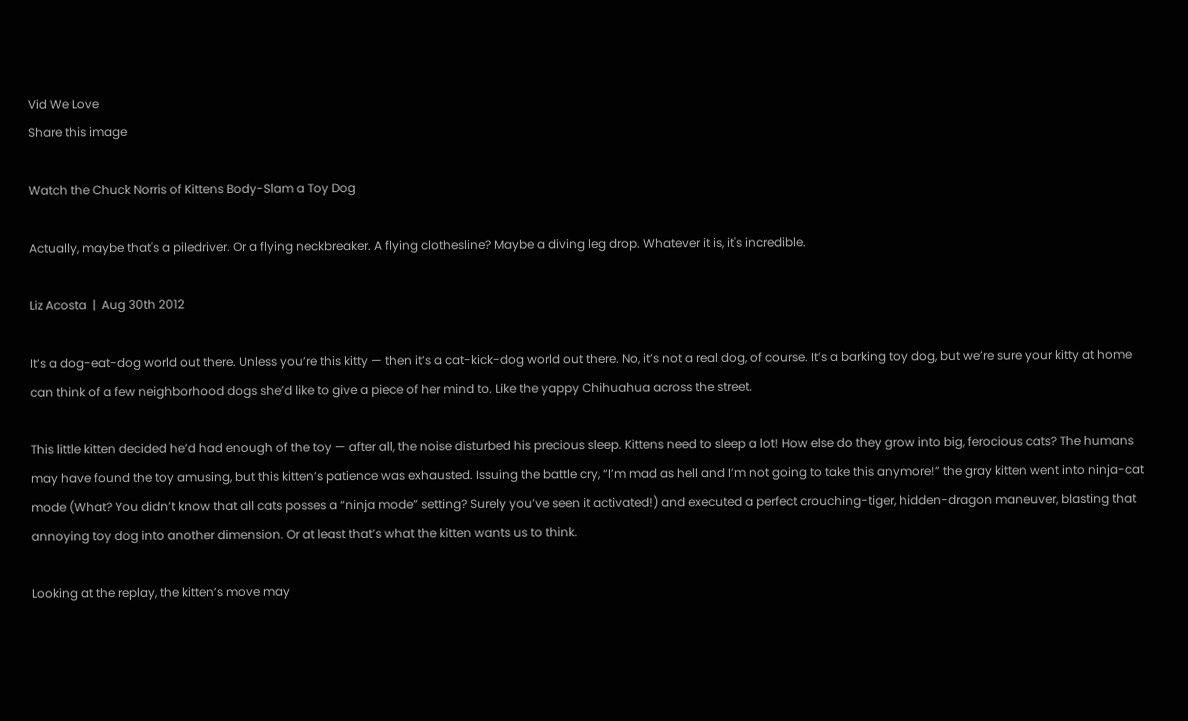Vid We Love
Share this image

Watch the Chuck Norris of Kittens Body-Slam a Toy Dog

Actually, maybe that's a piledriver. Or a flying neckbreaker. A flying clothesline? Maybe a diving leg drop. Whatever it is, it's incredible.

Liz Acosta  |  Aug 30th 2012

It’s a dog-eat-dog world out there. Unless you’re this kitty — then it’s a cat-kick-dog world out there. No, it’s not a real dog, of course. It’s a barking toy dog, but we’re sure your kitty at home can think of a few neighborhood dogs she’d like to give a piece of her mind to. Like the yappy Chihuahua across the street.

This little kitten decided he’d had enough of the toy — after all, the noise disturbed his precious sleep. Kittens need to sleep a lot! How else do they grow into big, ferocious cats? The humans may have found the toy amusing, but this kitten’s patience was exhausted. Issuing the battle cry, “I’m mad as hell and I’m not going to take this anymore!” the gray kitten went into ninja-cat mode (What? You didn’t know that all cats posses a “ninja mode” setting? Surely you’ve seen it activated!) and executed a perfect crouching-tiger, hidden-dragon maneuver, blasting that annoying toy dog into another dimension. Or at least that’s what the kitten wants us to think.

Looking at the replay, the kitten’s move may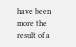have been more the result of a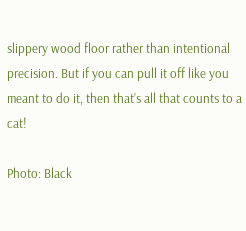slippery wood floor rather than intentional precision. But if you can pull it off like you meant to do it, then that’s all that counts to a cat!

Photo: Black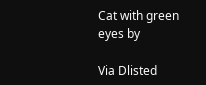Cat with green eyes by

Via Dlisted